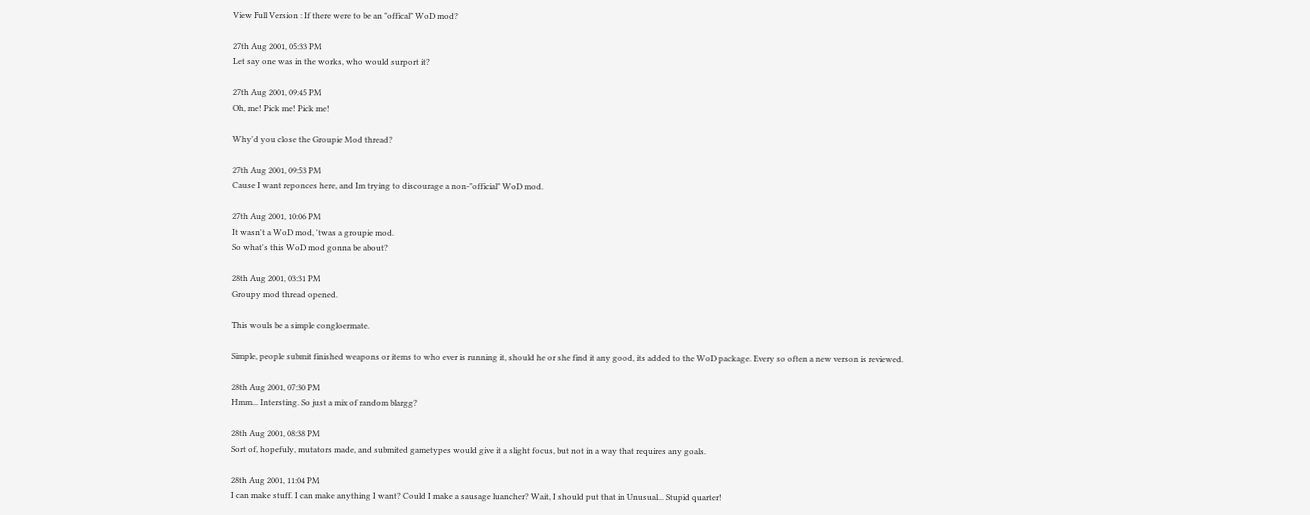View Full Version : If there were to be an "offical" WoD mod?

27th Aug 2001, 05:33 PM
Let say one was in the works, who would surport it?

27th Aug 2001, 09:45 PM
Oh, me! Pick me! Pick me!

Why'd you close the Groupie Mod thread?

27th Aug 2001, 09:53 PM
Cause I want reponces here, and Im trying to discourage a non-"official" WoD mod.

27th Aug 2001, 10:06 PM
It wasn't a WoD mod, 'twas a groupie mod.
So what's this WoD mod gonna be about?

28th Aug 2001, 03:31 PM
Groupy mod thread opened.

This wouls be a simple congloermate.

Simple, people submit finished weapons or items to who ever is running it, should he or she find it any good, its added to the WoD package. Every so often a new verson is reviewed.

28th Aug 2001, 07:30 PM
Hmm... Intersting. So just a mix of random blargg?

28th Aug 2001, 08:38 PM
Sort of, hopefuly, mutators made, and submited gametypes would give it a slight focus, but not in a way that requires any goals.

28th Aug 2001, 11:04 PM
I can make stuff. I can make anything I want? Could I make a sausage luancher? Wait, I should put that in Unusual... Stupid quarter!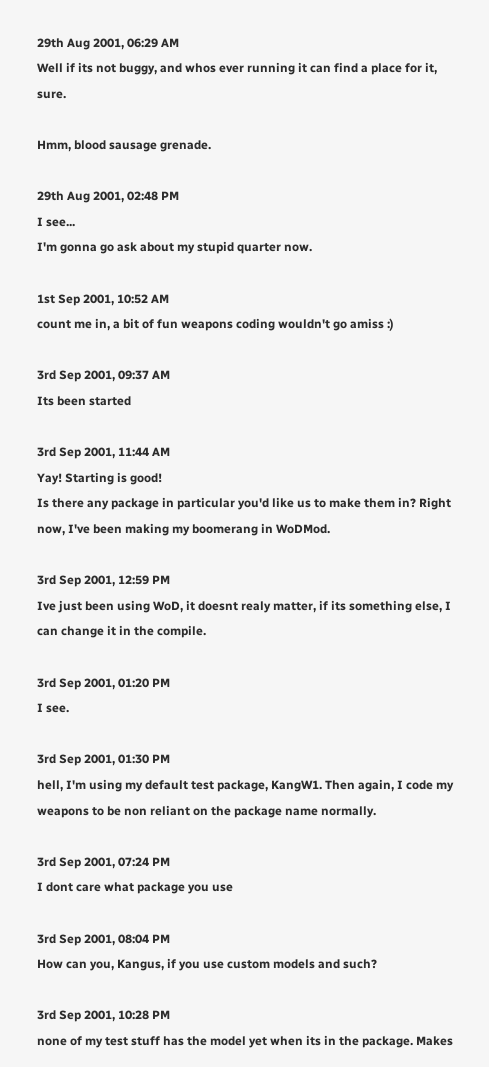29th Aug 2001, 06:29 AM
Well if its not buggy, and whos ever running it can find a place for it, sure.

Hmm, blood sausage grenade.

29th Aug 2001, 02:48 PM
I see...
I'm gonna go ask about my stupid quarter now.

1st Sep 2001, 10:52 AM
count me in, a bit of fun weapons coding wouldn't go amiss :)

3rd Sep 2001, 09:37 AM
Its been started

3rd Sep 2001, 11:44 AM
Yay! Starting is good!
Is there any package in particular you'd like us to make them in? Right now, I've been making my boomerang in WoDMod.

3rd Sep 2001, 12:59 PM
Ive just been using WoD, it doesnt realy matter, if its something else, I can change it in the compile.

3rd Sep 2001, 01:20 PM
I see.

3rd Sep 2001, 01:30 PM
hell, I'm using my default test package, KangW1. Then again, I code my weapons to be non reliant on the package name normally.

3rd Sep 2001, 07:24 PM
I dont care what package you use

3rd Sep 2001, 08:04 PM
How can you, Kangus, if you use custom models and such?

3rd Sep 2001, 10:28 PM
none of my test stuff has the model yet when its in the package. Makes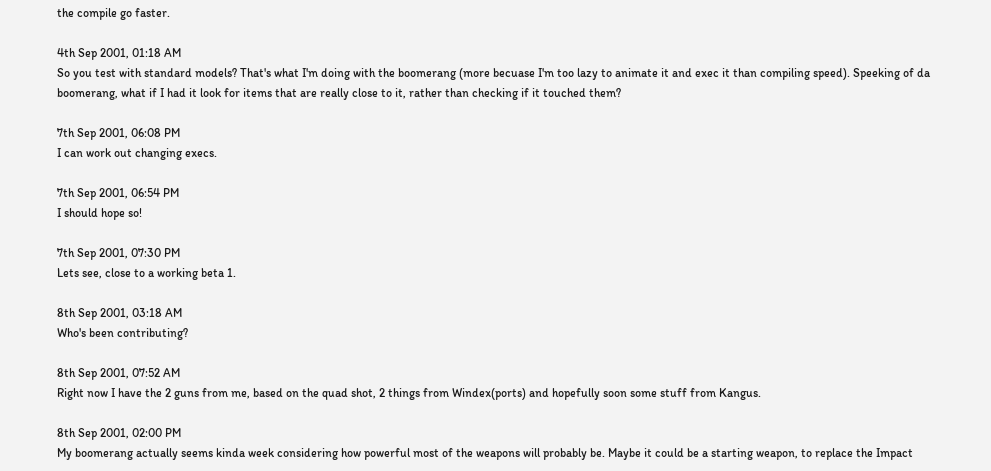the compile go faster.

4th Sep 2001, 01:18 AM
So you test with standard models? That's what I'm doing with the boomerang (more becuase I'm too lazy to animate it and exec it than compiling speed). Speeking of da boomerang, what if I had it look for items that are really close to it, rather than checking if it touched them?

7th Sep 2001, 06:08 PM
I can work out changing execs.

7th Sep 2001, 06:54 PM
I should hope so!

7th Sep 2001, 07:30 PM
Lets see, close to a working beta 1.

8th Sep 2001, 03:18 AM
Who's been contributing?

8th Sep 2001, 07:52 AM
Right now I have the 2 guns from me, based on the quad shot, 2 things from Windex(ports) and hopefully soon some stuff from Kangus.

8th Sep 2001, 02:00 PM
My boomerang actually seems kinda week considering how powerful most of the weapons will probably be. Maybe it could be a starting weapon, to replace the Impact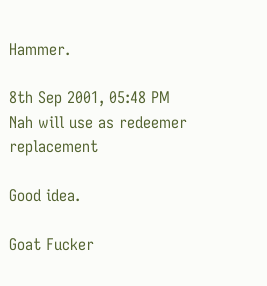Hammer.

8th Sep 2001, 05:48 PM
Nah will use as redeemer replacement

Good idea.

Goat Fucker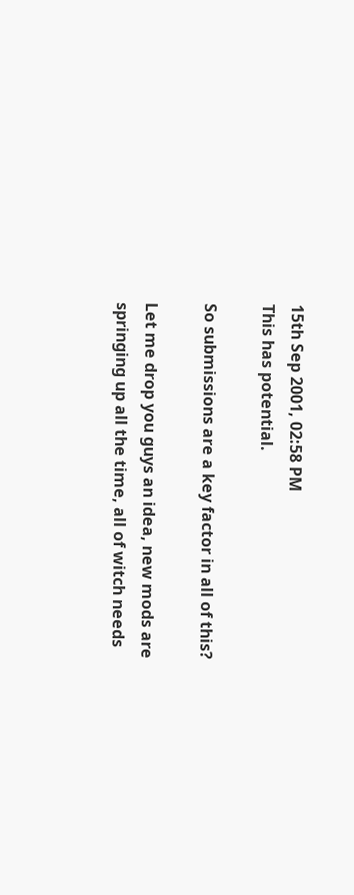15th Sep 2001, 02:58 PM
This has potential.

So submissions are a key factor in all of this?

Let me drop you guys an idea, new mods are springing up all the time, all of witch needs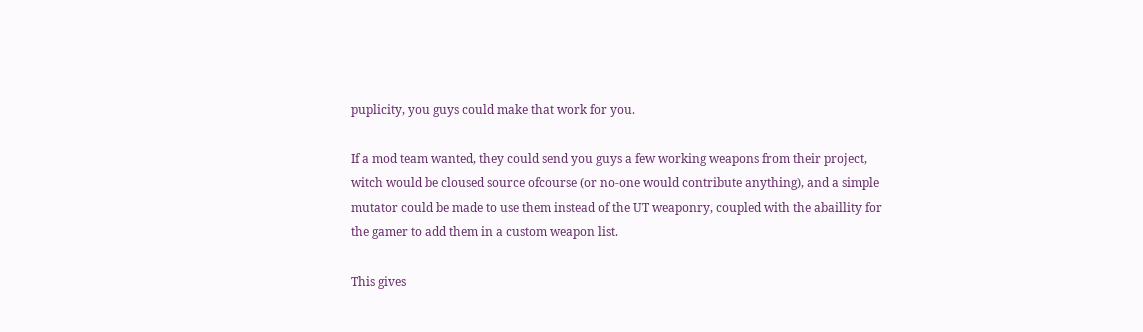puplicity, you guys could make that work for you.

If a mod team wanted, they could send you guys a few working weapons from their project, witch would be cloused source ofcourse (or no-one would contribute anything), and a simple mutator could be made to use them instead of the UT weaponry, coupled with the abaillity for the gamer to add them in a custom weapon list.

This gives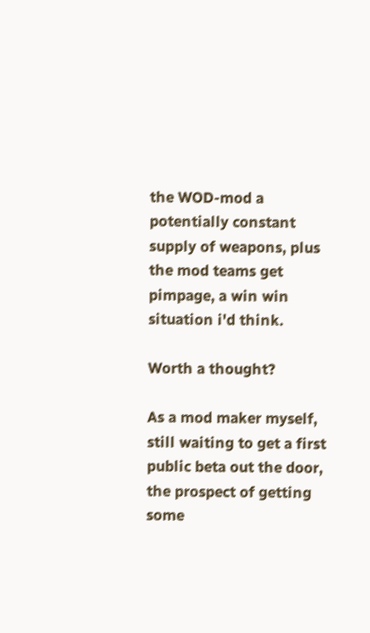the WOD-mod a potentially constant supply of weapons, plus the mod teams get pimpage, a win win situation i'd think.

Worth a thought?

As a mod maker myself, still waiting to get a first public beta out the door, the prospect of getting some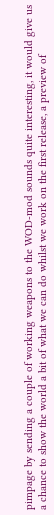pimpage by sending a couple of working weapons to the WOD-mod sounds quite interesting, it would give us a chance to show the world a bit of what we can do whilst we work on the first release, a preview of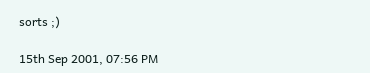sorts ;)

15th Sep 2001, 07:56 PM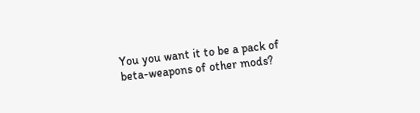You you want it to be a pack of beta-weapons of other mods?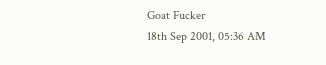Goat Fucker
18th Sep 2001, 05:36 AM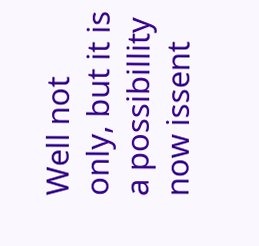Well not only, but it is a possibillity now issent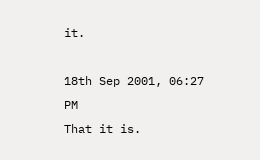it.

18th Sep 2001, 06:27 PM
That it is.